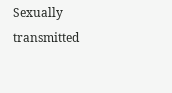Sexually transmitted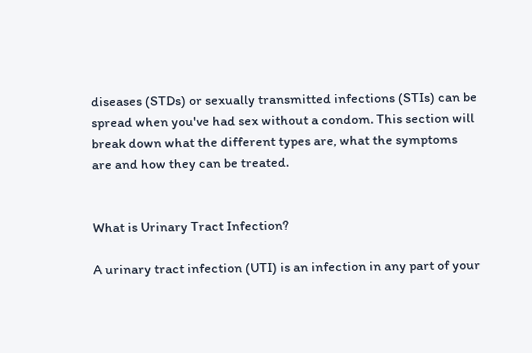diseases (STDs) or sexually transmitted infections (STIs) can be spread when you've had sex without a condom. This section will break down what the different types are, what the symptoms are and how they can be treated.


What is Urinary Tract Infection?

A urinary tract infection (UTI) is an infection in any part of your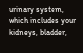urinary system, which includes your kidneys, bladder,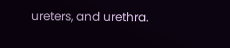ureters, and urethra.